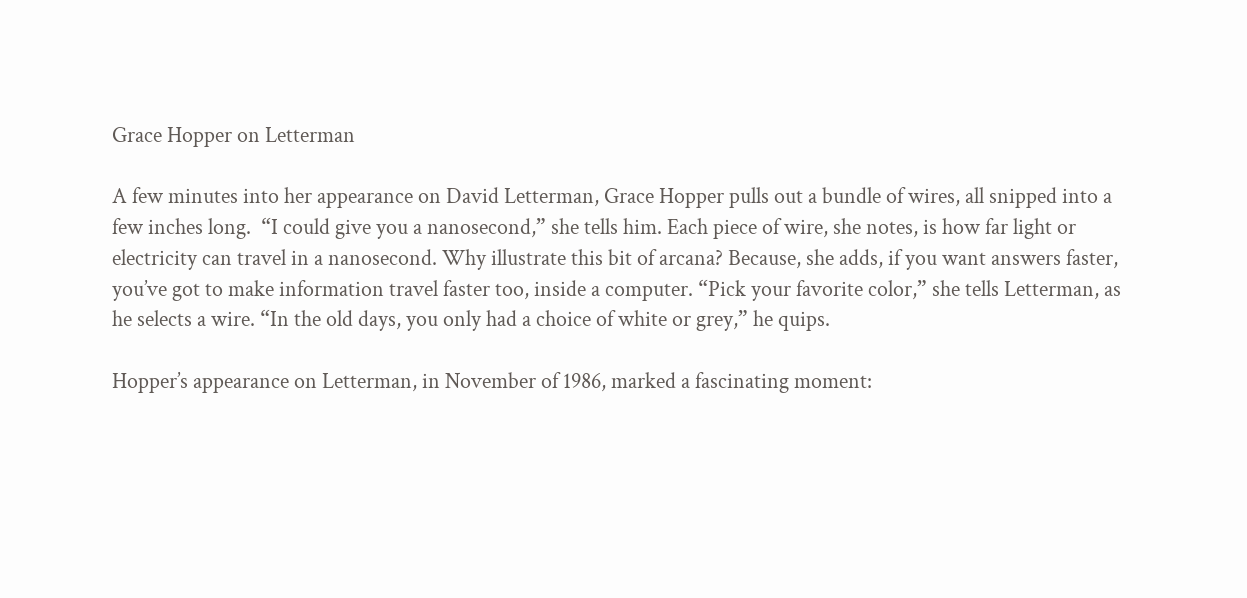Grace Hopper on Letterman

A few minutes into her appearance on David Letterman, Grace Hopper pulls out a bundle of wires, all snipped into a few inches long.  “I could give you a nanosecond,” she tells him. Each piece of wire, she notes, is how far light or electricity can travel in a nanosecond. Why illustrate this bit of arcana? Because, she adds, if you want answers faster, you’ve got to make information travel faster too, inside a computer. “Pick your favorite color,” she tells Letterman, as he selects a wire. “In the old days, you only had a choice of white or grey,” he quips.

Hopper’s appearance on Letterman, in November of 1986, marked a fascinating moment: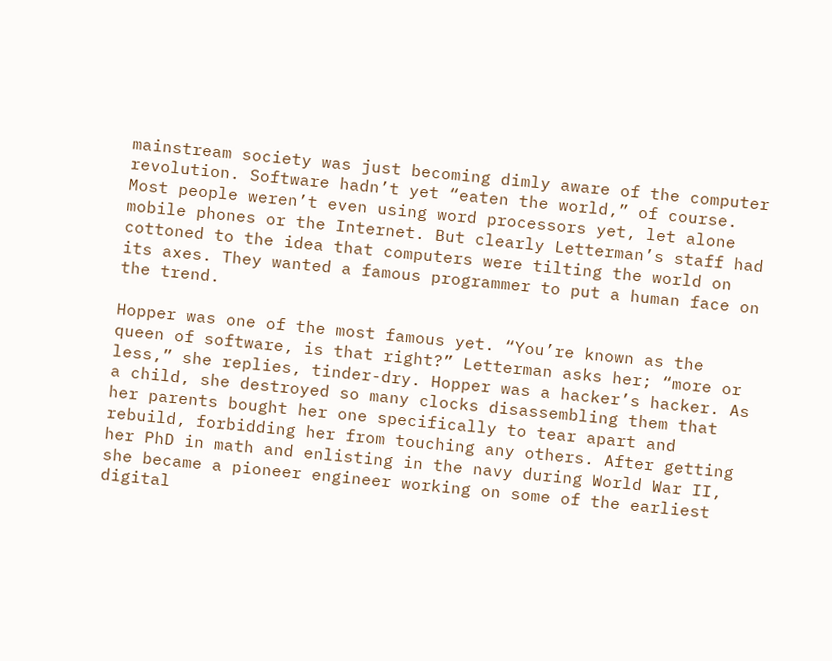mainstream society was just becoming dimly aware of the computer revolution. Software hadn’t yet “eaten the world,” of course. Most people weren’t even using word processors yet, let alone mobile phones or the Internet. But clearly Letterman’s staff had cottoned to the idea that computers were tilting the world on its axes. They wanted a famous programmer to put a human face on the trend.

Hopper was one of the most famous yet. “You’re known as the queen of software, is that right?” Letterman asks her; “more or less,” she replies, tinder-dry. Hopper was a hacker’s hacker. As a child, she destroyed so many clocks disassembling them that her parents bought her one specifically to tear apart and rebuild, forbidding her from touching any others. After getting her PhD in math and enlisting in the navy during World War II, she became a pioneer engineer working on some of the earliest digital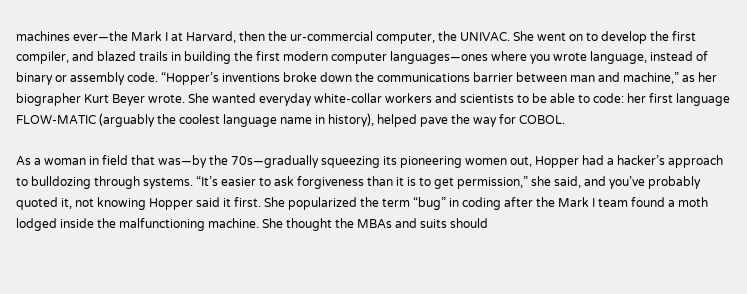machines ever—the Mark I at Harvard, then the ur-commercial computer, the UNIVAC. She went on to develop the first compiler, and blazed trails in building the first modern computer languages—ones where you wrote language, instead of binary or assembly code. “Hopper’s inventions broke down the communications barrier between man and machine,” as her biographer Kurt Beyer wrote. She wanted everyday white-collar workers and scientists to be able to code: her first language FLOW-MATIC (arguably the coolest language name in history), helped pave the way for COBOL.

As a woman in field that was—by the 70s—gradually squeezing its pioneering women out, Hopper had a hacker’s approach to bulldozing through systems. “It’s easier to ask forgiveness than it is to get permission,” she said, and you’ve probably quoted it, not knowing Hopper said it first. She popularized the term “bug” in coding after the Mark I team found a moth lodged inside the malfunctioning machine. She thought the MBAs and suits should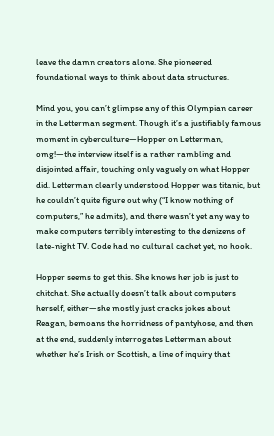leave the damn creators alone. She pioneered foundational ways to think about data structures.

Mind you, you can’t glimpse any of this Olympian career in the Letterman segment. Though it’s a justifiably famous moment in cyberculture—Hopper on Letterman, omg!—the interview itself is a rather rambling and disjointed affair, touching only vaguely on what Hopper did. Letterman clearly understood Hopper was titanic, but he couldn’t quite figure out why (“I know nothing of computers,” he admits), and there wasn’t yet any way to make computers terribly interesting to the denizens of late-night TV. Code had no cultural cachet yet, no hook.

Hopper seems to get this. She knows her job is just to chitchat. She actually doesn’t talk about computers herself, either—she mostly just cracks jokes about Reagan, bemoans the horridness of pantyhose, and then at the end, suddenly interrogates Letterman about whether he’s Irish or Scottish, a line of inquiry that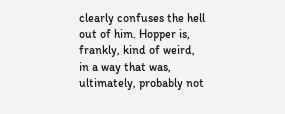clearly confuses the hell out of him. Hopper is, frankly, kind of weird, in a way that was, ultimately, probably not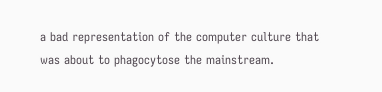a bad representation of the computer culture that was about to phagocytose the mainstream.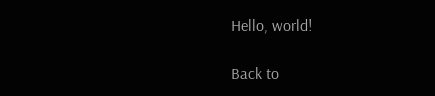Hello, world!

Back to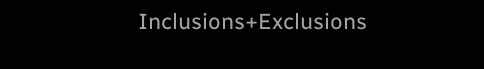Inclusions+Exclusions